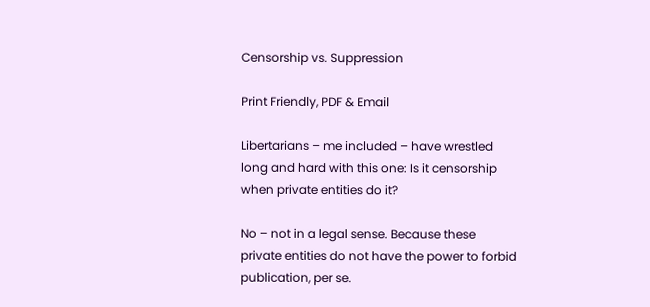Censorship vs. Suppression

Print Friendly, PDF & Email

Libertarians – me included – have wrestled long and hard with this one: Is it censorship when private entities do it?

No – not in a legal sense. Because these private entities do not have the power to forbid publication, per se.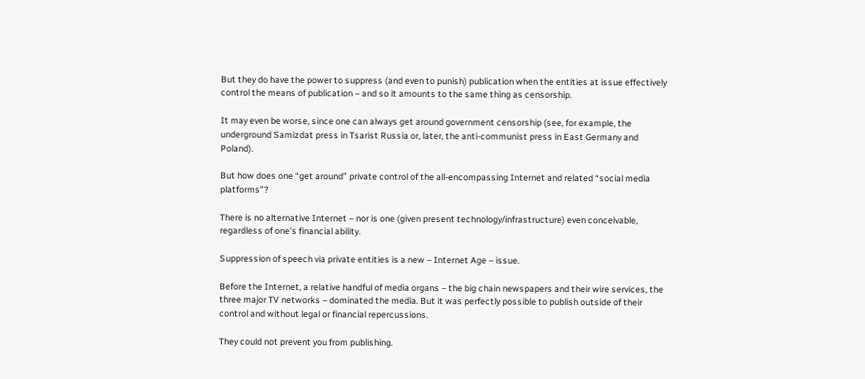But they do have the power to suppress (and even to punish) publication when the entities at issue effectively control the means of publication – and so it amounts to the same thing as censorship.

It may even be worse, since one can always get around government censorship (see, for example, the underground Samizdat press in Tsarist Russia or, later, the anti-communist press in East Germany and Poland).

But how does one “get around” private control of the all-encompassing Internet and related “social media platforms”?

There is no alternative Internet – nor is one (given present technology/infrastructure) even conceivable, regardless of one’s financial ability.

Suppression of speech via private entities is a new – Internet Age – issue.

Before the Internet, a relative handful of media organs – the big chain newspapers and their wire services, the three major TV networks – dominated the media. But it was perfectly possible to publish outside of their control and without legal or financial repercussions.

They could not prevent you from publishing.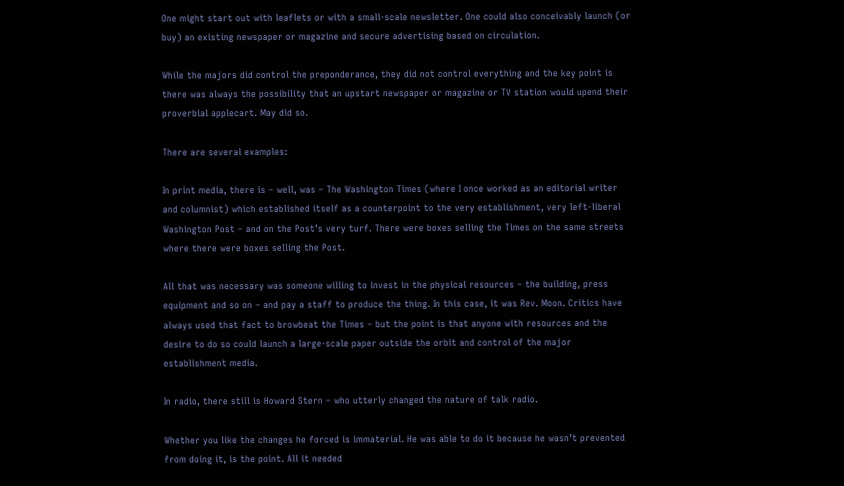One might start out with leaflets or with a small-scale newsletter. One could also conceivably launch (or buy) an existing newspaper or magazine and secure advertising based on circulation.

While the majors did control the preponderance, they did not control everything and the key point is there was always the possibility that an upstart newspaper or magazine or TV station would upend their proverbial applecart. May did so.

There are several examples:

In print media, there is – well, was – The Washington Times (where I once worked as an editorial writer and columnist) which established itself as a counterpoint to the very establishment, very left-liberal Washington Post – and on the Post’s very turf. There were boxes selling the Times on the same streets where there were boxes selling the Post.

All that was necessary was someone willing to invest in the physical resources – the building, press equipment and so on – and pay a staff to produce the thing. In this case, it was Rev. Moon. Critics have always used that fact to browbeat the Times – but the point is that anyone with resources and the desire to do so could launch a large-scale paper outside the orbit and control of the major establishment media.

In radio, there still is Howard Stern – who utterly changed the nature of talk radio.

Whether you like the changes he forced is immaterial. He was able to do it because he wasn’t prevented from doing it, is the point. All it needed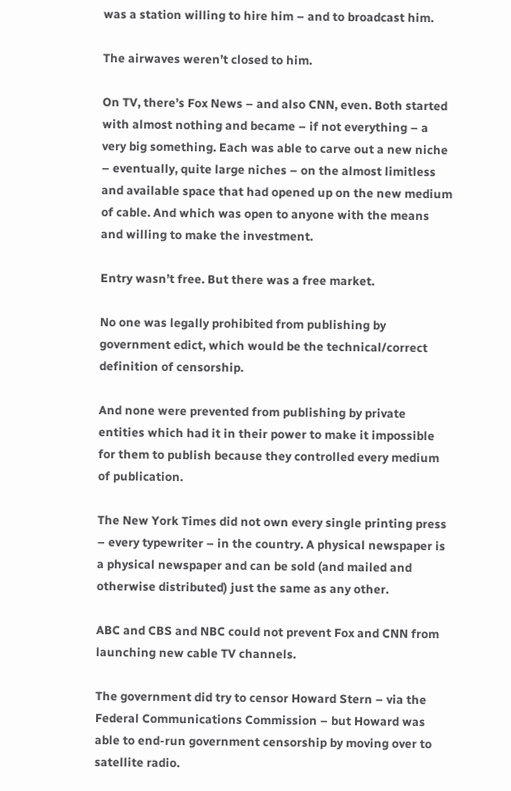was a station willing to hire him – and to broadcast him.

The airwaves weren’t closed to him.

On TV, there’s Fox News – and also CNN, even. Both started with almost nothing and became – if not everything – a very big something. Each was able to carve out a new niche – eventually, quite large niches – on the almost limitless and available space that had opened up on the new medium of cable. And which was open to anyone with the means and willing to make the investment.

Entry wasn’t free. But there was a free market.

No one was legally prohibited from publishing by government edict, which would be the technical/correct definition of censorship.

And none were prevented from publishing by private entities which had it in their power to make it impossible for them to publish because they controlled every medium of publication.

The New York Times did not own every single printing press – every typewriter – in the country. A physical newspaper is a physical newspaper and can be sold (and mailed and otherwise distributed) just the same as any other.

ABC and CBS and NBC could not prevent Fox and CNN from launching new cable TV channels.

The government did try to censor Howard Stern – via the Federal Communications Commission – but Howard was able to end-run government censorship by moving over to satellite radio.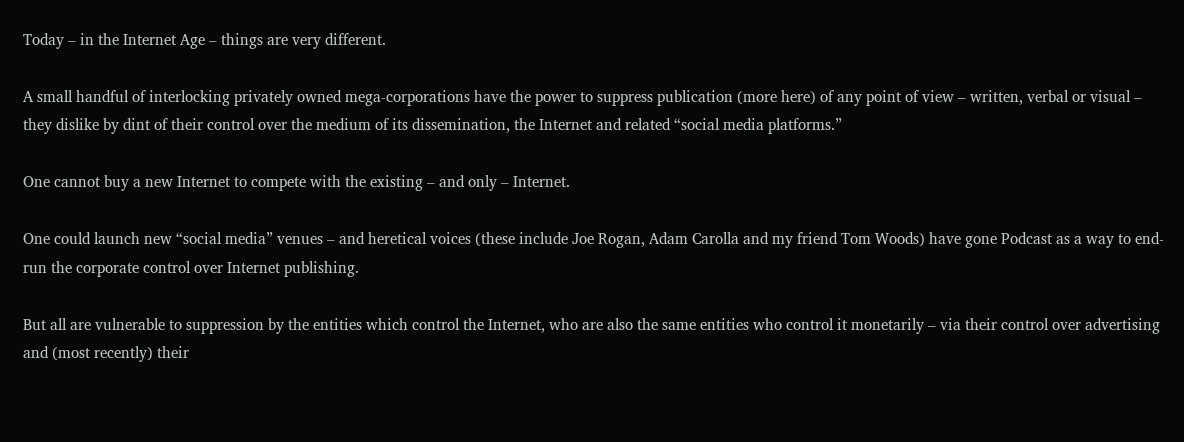Today – in the Internet Age – things are very different.

A small handful of interlocking privately owned mega-corporations have the power to suppress publication (more here) of any point of view – written, verbal or visual – they dislike by dint of their control over the medium of its dissemination, the Internet and related “social media platforms.”

One cannot buy a new Internet to compete with the existing – and only – Internet.

One could launch new “social media” venues – and heretical voices (these include Joe Rogan, Adam Carolla and my friend Tom Woods) have gone Podcast as a way to end-run the corporate control over Internet publishing.

But all are vulnerable to suppression by the entities which control the Internet, who are also the same entities who control it monetarily – via their control over advertising and (most recently) their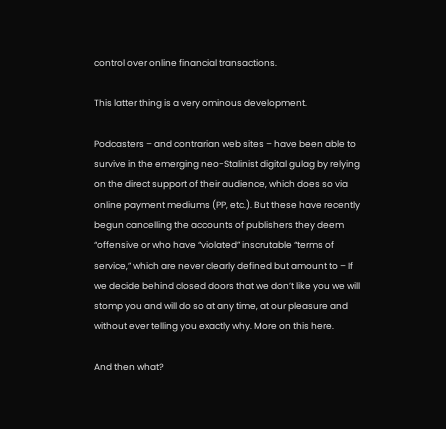control over online financial transactions.

This latter thing is a very ominous development.

Podcasters – and contrarian web sites – have been able to survive in the emerging neo-Stalinist digital gulag by relying on the direct support of their audience, which does so via online payment mediums (PP, etc.). But these have recently begun cancelling the accounts of publishers they deem “offensive or who have “violated” inscrutable “terms of service,” which are never clearly defined but amount to – If we decide behind closed doors that we don’t like you we will stomp you and will do so at any time, at our pleasure and without ever telling you exactly why. More on this here.

And then what?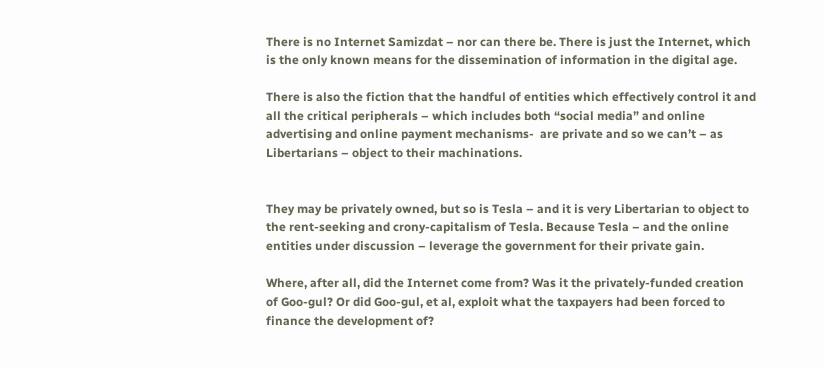There is no Internet Samizdat – nor can there be. There is just the Internet, which is the only known means for the dissemination of information in the digital age.

There is also the fiction that the handful of entities which effectively control it and all the critical peripherals – which includes both “social media” and online advertising and online payment mechanisms-  are private and so we can’t – as Libertarians – object to their machinations.


They may be privately owned, but so is Tesla – and it is very Libertarian to object to the rent-seeking and crony-capitalism of Tesla. Because Tesla – and the online entities under discussion – leverage the government for their private gain.

Where, after all, did the Internet come from? Was it the privately-funded creation of Goo-gul? Or did Goo-gul, et al, exploit what the taxpayers had been forced to finance the development of?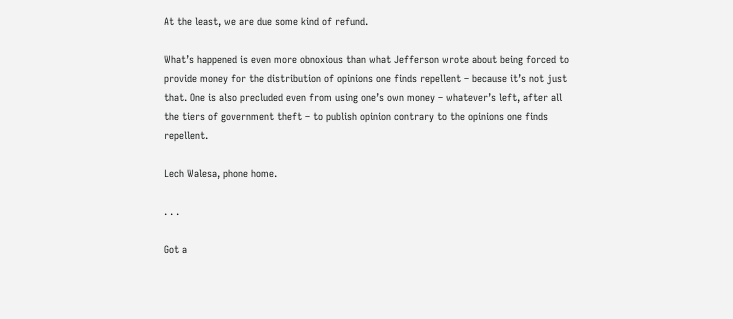At the least, we are due some kind of refund.

What’s happened is even more obnoxious than what Jefferson wrote about being forced to provide money for the distribution of opinions one finds repellent – because it’s not just that. One is also precluded even from using one’s own money – whatever’s left, after all the tiers of government theft – to publish opinion contrary to the opinions one finds repellent.

Lech Walesa, phone home.

. . .

Got a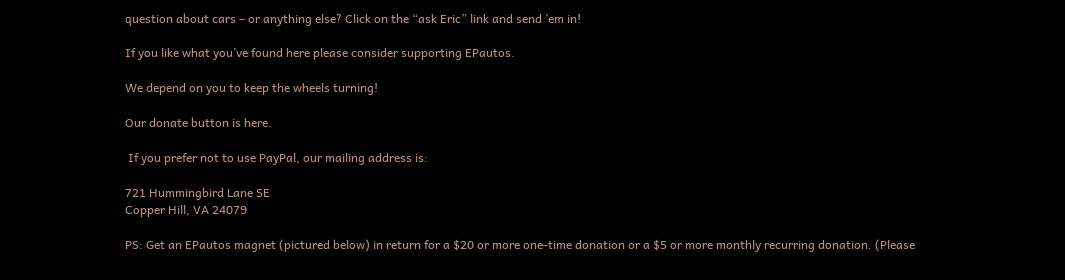question about cars – or anything else? Click on the “ask Eric” link and send ’em in!

If you like what you’ve found here please consider supporting EPautos.

We depend on you to keep the wheels turning!

Our donate button is here.

 If you prefer not to use PayPal, our mailing address is:

721 Hummingbird Lane SE
Copper Hill, VA 24079

PS: Get an EPautos magnet (pictured below) in return for a $20 or more one-time donation or a $5 or more monthly recurring donation. (Please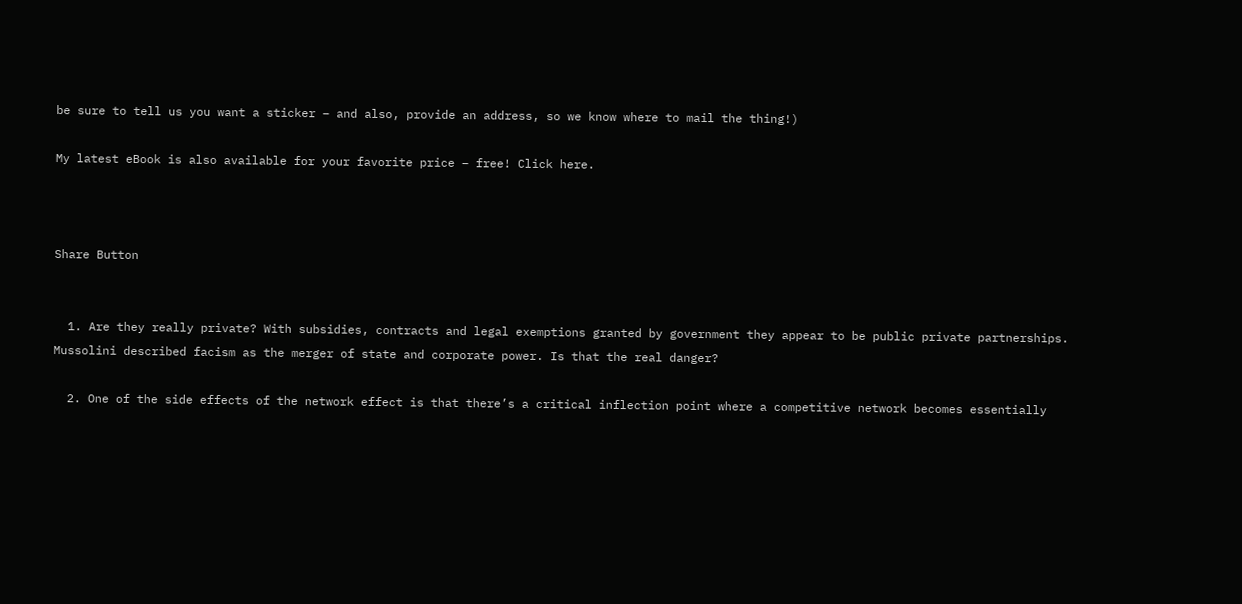be sure to tell us you want a sticker – and also, provide an address, so we know where to mail the thing!)

My latest eBook is also available for your favorite price – free! Click here.



Share Button


  1. Are they really private? With subsidies, contracts and legal exemptions granted by government they appear to be public private partnerships. Mussolini described facism as the merger of state and corporate power. Is that the real danger?

  2. One of the side effects of the network effect is that there’s a critical inflection point where a competitive network becomes essentially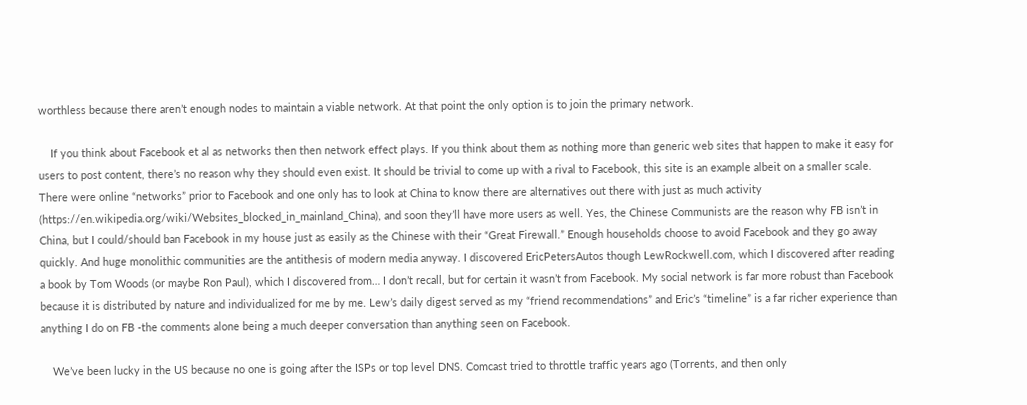worthless because there aren’t enough nodes to maintain a viable network. At that point the only option is to join the primary network.

    If you think about Facebook et al as networks then then network effect plays. If you think about them as nothing more than generic web sites that happen to make it easy for users to post content, there’s no reason why they should even exist. It should be trivial to come up with a rival to Facebook, this site is an example albeit on a smaller scale. There were online “networks” prior to Facebook and one only has to look at China to know there are alternatives out there with just as much activity (https://en.wikipedia.org/wiki/Websites_blocked_in_mainland_China), and soon they’ll have more users as well. Yes, the Chinese Communists are the reason why FB isn’t in China, but I could/should ban Facebook in my house just as easily as the Chinese with their “Great Firewall.” Enough households choose to avoid Facebook and they go away quickly. And huge monolithic communities are the antithesis of modern media anyway. I discovered EricPetersAutos though LewRockwell.com, which I discovered after reading a book by Tom Woods (or maybe Ron Paul), which I discovered from… I don’t recall, but for certain it wasn’t from Facebook. My social network is far more robust than Facebook because it is distributed by nature and individualized for me by me. Lew’s daily digest served as my “friend recommendations” and Eric’s “timeline” is a far richer experience than anything I do on FB -the comments alone being a much deeper conversation than anything seen on Facebook.

    We’ve been lucky in the US because no one is going after the ISPs or top level DNS. Comcast tried to throttle traffic years ago (Torrents, and then only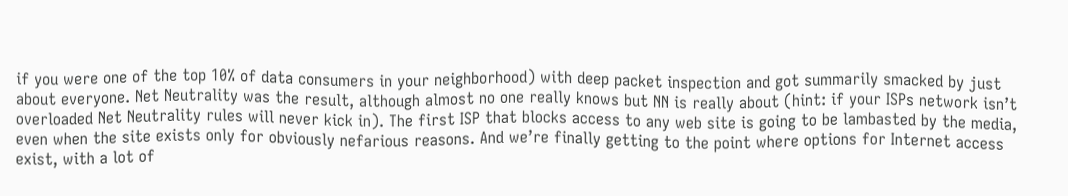if you were one of the top 10% of data consumers in your neighborhood) with deep packet inspection and got summarily smacked by just about everyone. Net Neutrality was the result, although almost no one really knows but NN is really about (hint: if your ISPs network isn’t overloaded Net Neutrality rules will never kick in). The first ISP that blocks access to any web site is going to be lambasted by the media, even when the site exists only for obviously nefarious reasons. And we’re finally getting to the point where options for Internet access exist, with a lot of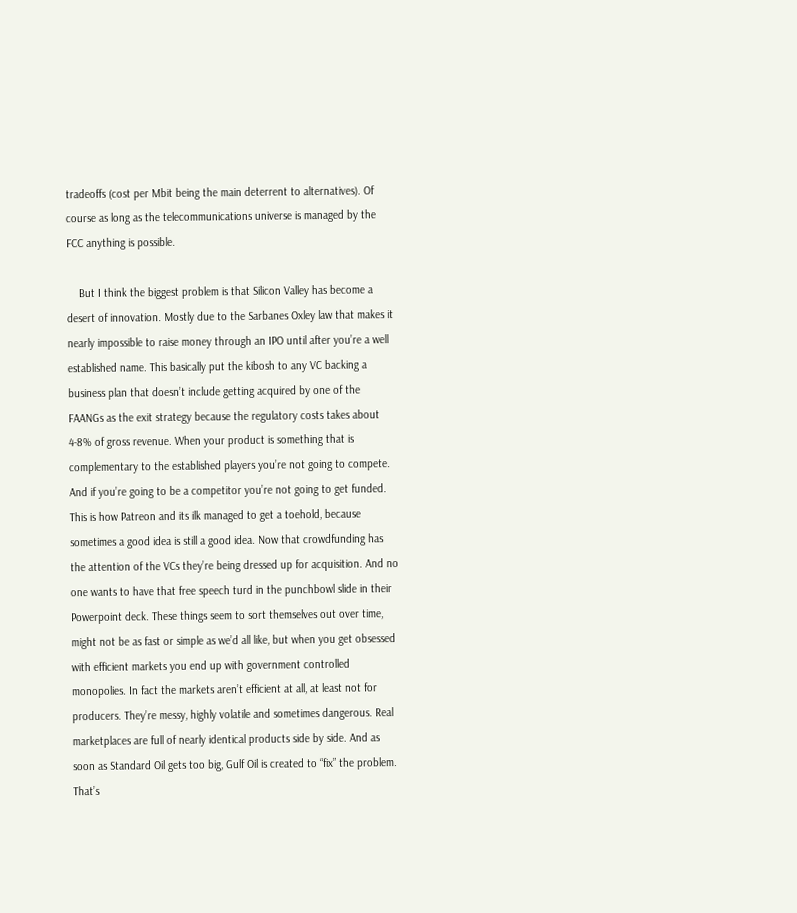tradeoffs (cost per Mbit being the main deterrent to alternatives). Of course as long as the telecommunications universe is managed by the FCC anything is possible.

    But I think the biggest problem is that Silicon Valley has become a desert of innovation. Mostly due to the Sarbanes Oxley law that makes it nearly impossible to raise money through an IPO until after you’re a well established name. This basically put the kibosh to any VC backing a business plan that doesn’t include getting acquired by one of the FAANGs as the exit strategy because the regulatory costs takes about 4-8% of gross revenue. When your product is something that is complementary to the established players you’re not going to compete. And if you’re going to be a competitor you’re not going to get funded. This is how Patreon and its ilk managed to get a toehold, because sometimes a good idea is still a good idea. Now that crowdfunding has the attention of the VCs they’re being dressed up for acquisition. And no one wants to have that free speech turd in the punchbowl slide in their Powerpoint deck. These things seem to sort themselves out over time, might not be as fast or simple as we’d all like, but when you get obsessed with efficient markets you end up with government controlled monopolies. In fact the markets aren’t efficient at all, at least not for producers. They’re messy, highly volatile and sometimes dangerous. Real marketplaces are full of nearly identical products side by side. And as soon as Standard Oil gets too big, Gulf Oil is created to “fix” the problem. That’s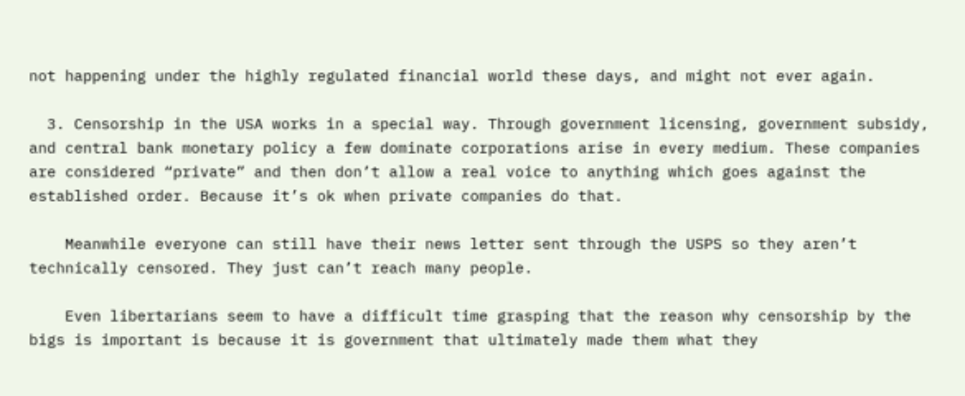not happening under the highly regulated financial world these days, and might not ever again.

  3. Censorship in the USA works in a special way. Through government licensing, government subsidy, and central bank monetary policy a few dominate corporations arise in every medium. These companies are considered “private” and then don’t allow a real voice to anything which goes against the established order. Because it’s ok when private companies do that.

    Meanwhile everyone can still have their news letter sent through the USPS so they aren’t technically censored. They just can’t reach many people.

    Even libertarians seem to have a difficult time grasping that the reason why censorship by the bigs is important is because it is government that ultimately made them what they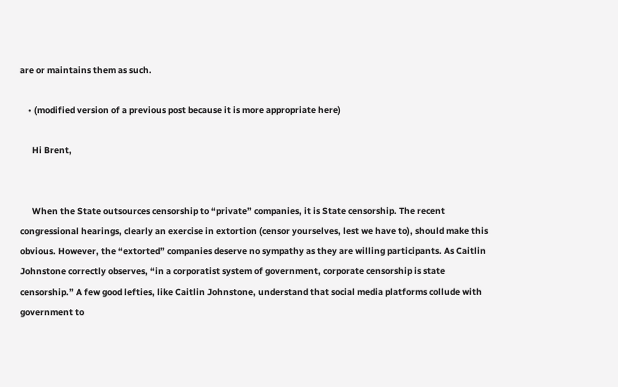are or maintains them as such.

    • (modified version of a previous post because it is more appropriate here)

      Hi Brent,


      When the State outsources censorship to “private” companies, it is State censorship. The recent congressional hearings, clearly an exercise in extortion (censor yourselves, lest we have to), should make this obvious. However, the “extorted” companies deserve no sympathy as they are willing participants. As Caitlin Johnstone correctly observes, “in a corporatist system of government, corporate censorship is state censorship.” A few good lefties, like Caitlin Johnstone, understand that social media platforms collude with government to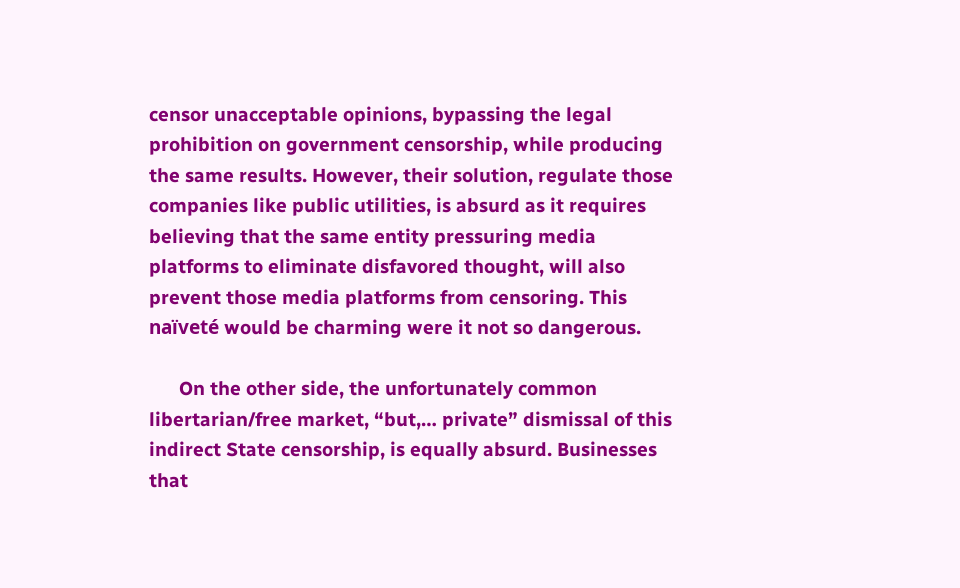censor unacceptable opinions, bypassing the legal prohibition on government censorship, while producing the same results. However, their solution, regulate those companies like public utilities, is absurd as it requires believing that the same entity pressuring media platforms to eliminate disfavored thought, will also prevent those media platforms from censoring. This naïveté would be charming were it not so dangerous.

      On the other side, the unfortunately common libertarian/free market, “but,… private” dismissal of this indirect State censorship, is equally absurd. Businesses that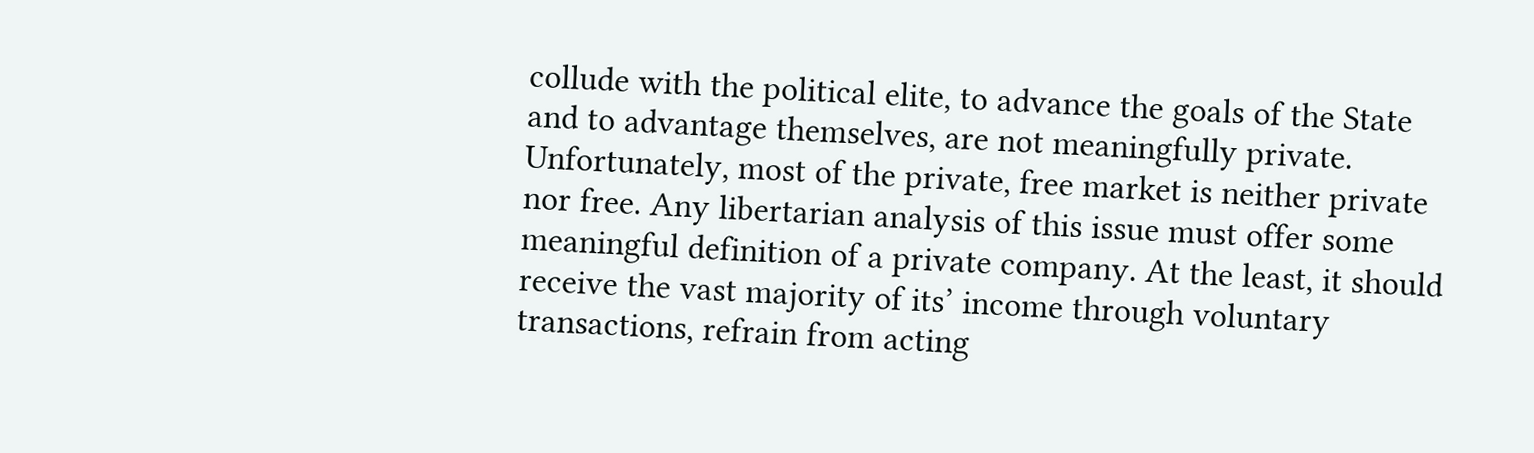collude with the political elite, to advance the goals of the State and to advantage themselves, are not meaningfully private. Unfortunately, most of the private, free market is neither private nor free. Any libertarian analysis of this issue must offer some meaningful definition of a private company. At the least, it should receive the vast majority of its’ income through voluntary transactions, refrain from acting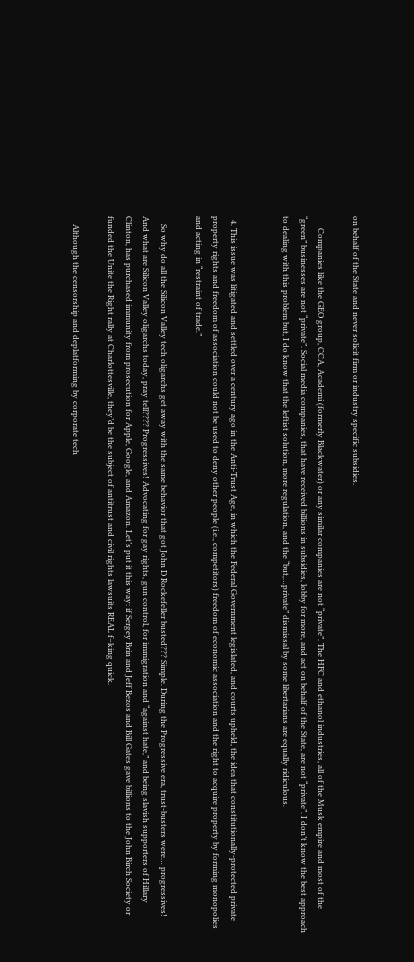on behalf of the State and never solicit firm or industry specific subsidies.

      Companies like the GEO group, CCA, Academi (formerly Blackwater) or any similar companies are not “private”. The HFC and ethanol industries, all of the Musk empire and most of the “green” businesses are not “private”. Social media companies, that have received billions in subsidies, lobby for more, and act on behalf of the State, are not “private”. I don’t know the best approach to dealing with this problem but, I do know that the leftist solution, more regulation, and the “but,…private” dismissal by some libertarians are equally ridiculous.


  4. This issue was litigated and settled over a century ago in the Anti-Trust Age, in which the Federal Government legislated, and courts upheld, the idea that constitutionally-protected private property rights and freedom of association could not be used to deny other people (i.e., competitors) freedom of economic association and the right to acquire property by forming monopolies and acting in “restraint of trade.”

    So why do all the Silicon Valley tech oligarchs get away with the same behavior that got John D Rockefeller busted??? Simple. During the Progressive era, trust-busters were… progressives! And what are Silicon Valley oligarchs today, pray tell???? Progressives! Advocating for gay rights, gun control, for immigration and “against hate,” and being slavish supporters of Hillary Clinton, has purchased immunity from prosecution for Apple, Google, and Amazon. Let’s put it this way: if Sergey Brin and Jeff Bezos and Bill Gates gave billions to the John Birch Society or funded the Unite the Right rally at Charlottesville, they’d be the subject of antitrust and civil rights lawsuits REAL f–king quick.

    Although the censorship and deplatforming by corporate tech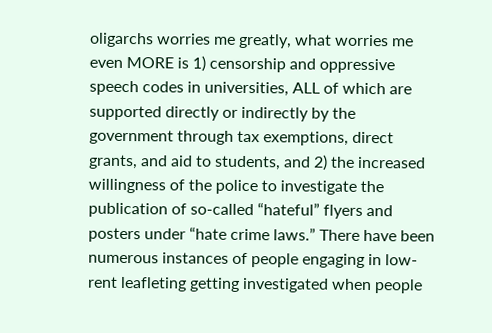oligarchs worries me greatly, what worries me even MORE is 1) censorship and oppressive speech codes in universities, ALL of which are supported directly or indirectly by the government through tax exemptions, direct grants, and aid to students, and 2) the increased willingness of the police to investigate the publication of so-called “hateful” flyers and posters under “hate crime laws.” There have been numerous instances of people engaging in low-rent leafleting getting investigated when people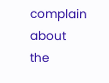complain about the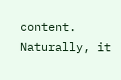content. Naturally, it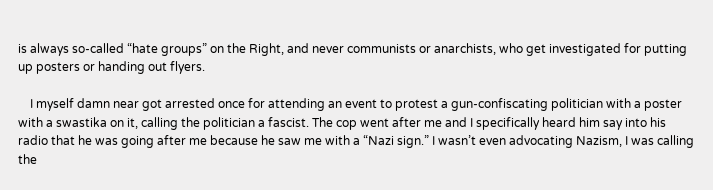is always so-called “hate groups” on the Right, and never communists or anarchists, who get investigated for putting up posters or handing out flyers.

    I myself damn near got arrested once for attending an event to protest a gun-confiscating politician with a poster with a swastika on it, calling the politician a fascist. The cop went after me and I specifically heard him say into his radio that he was going after me because he saw me with a “Nazi sign.” I wasn’t even advocating Nazism, I was calling the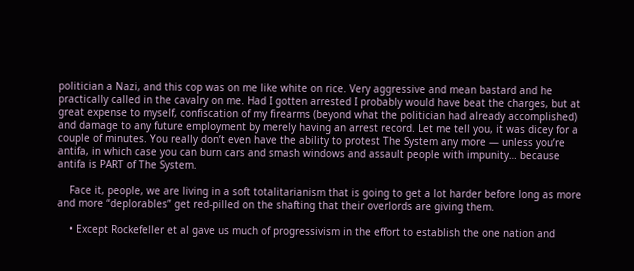politician a Nazi, and this cop was on me like white on rice. Very aggressive and mean bastard and he practically called in the cavalry on me. Had I gotten arrested I probably would have beat the charges, but at great expense to myself, confiscation of my firearms (beyond what the politician had already accomplished) and damage to any future employment by merely having an arrest record. Let me tell you, it was dicey for a couple of minutes. You really don’t even have the ability to protest The System any more — unless you’re antifa, in which case you can burn cars and smash windows and assault people with impunity… because antifa is PART of The System.

    Face it, people, we are living in a soft totalitarianism that is going to get a lot harder before long as more and more “deplorables” get red-pilled on the shafting that their overlords are giving them.

    • Except Rockefeller et al gave us much of progressivism in the effort to establish the one nation and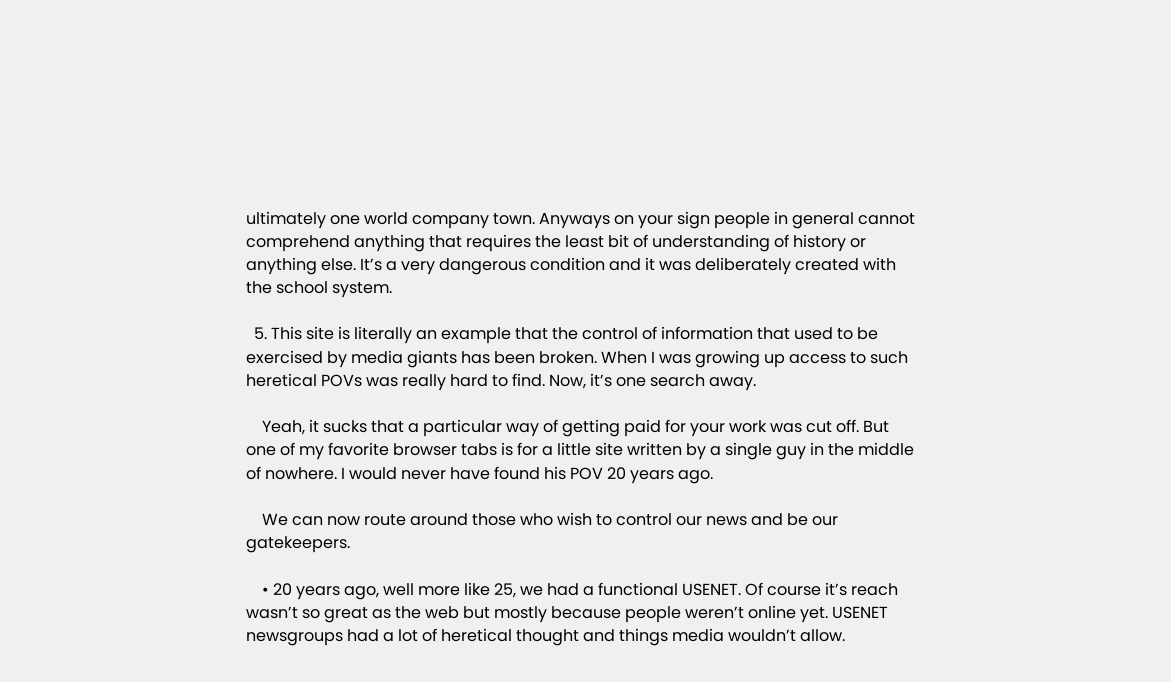ultimately one world company town. Anyways on your sign people in general cannot comprehend anything that requires the least bit of understanding of history or anything else. It’s a very dangerous condition and it was deliberately created with the school system.

  5. This site is literally an example that the control of information that used to be exercised by media giants has been broken. When I was growing up access to such heretical POVs was really hard to find. Now, it’s one search away.

    Yeah, it sucks that a particular way of getting paid for your work was cut off. But one of my favorite browser tabs is for a little site written by a single guy in the middle of nowhere. I would never have found his POV 20 years ago.

    We can now route around those who wish to control our news and be our gatekeepers.

    • 20 years ago, well more like 25, we had a functional USENET. Of course it’s reach wasn’t so great as the web but mostly because people weren’t online yet. USENET newsgroups had a lot of heretical thought and things media wouldn’t allow.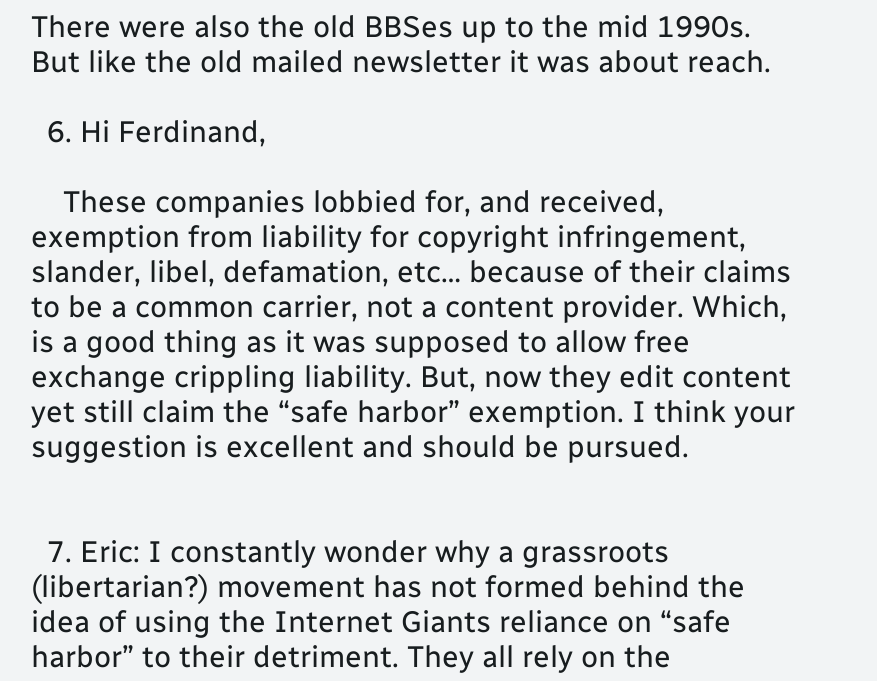There were also the old BBSes up to the mid 1990s. But like the old mailed newsletter it was about reach.

  6. Hi Ferdinand,

    These companies lobbied for, and received, exemption from liability for copyright infringement, slander, libel, defamation, etc… because of their claims to be a common carrier, not a content provider. Which, is a good thing as it was supposed to allow free exchange crippling liability. But, now they edit content yet still claim the “safe harbor” exemption. I think your suggestion is excellent and should be pursued.


  7. Eric: I constantly wonder why a grassroots (libertarian?) movement has not formed behind the idea of using the Internet Giants reliance on “safe harbor” to their detriment. They all rely on the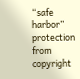“safe harbor” protection from copyright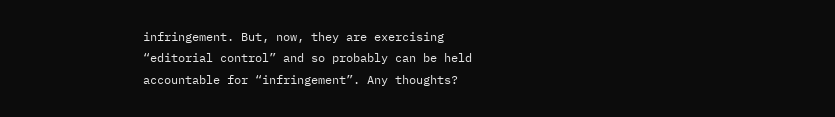infringement. But, now, they are exercising “editorial control” and so probably can be held accountable for “infringement”. Any thoughts?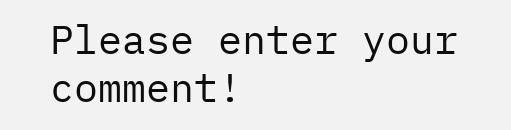Please enter your comment!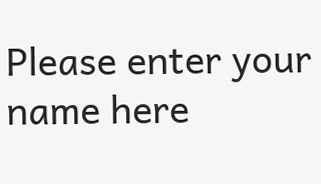Please enter your name here